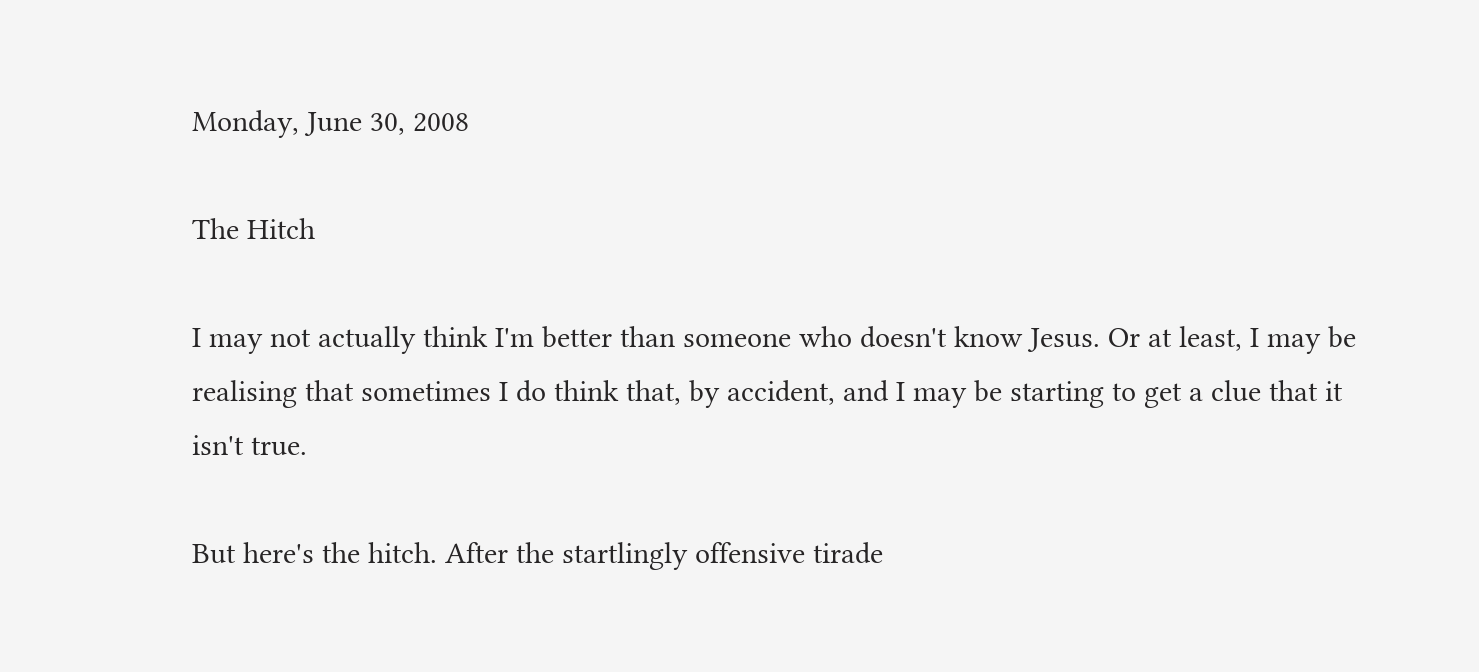Monday, June 30, 2008

The Hitch

I may not actually think I'm better than someone who doesn't know Jesus. Or at least, I may be realising that sometimes I do think that, by accident, and I may be starting to get a clue that it isn't true.

But here's the hitch. After the startlingly offensive tirade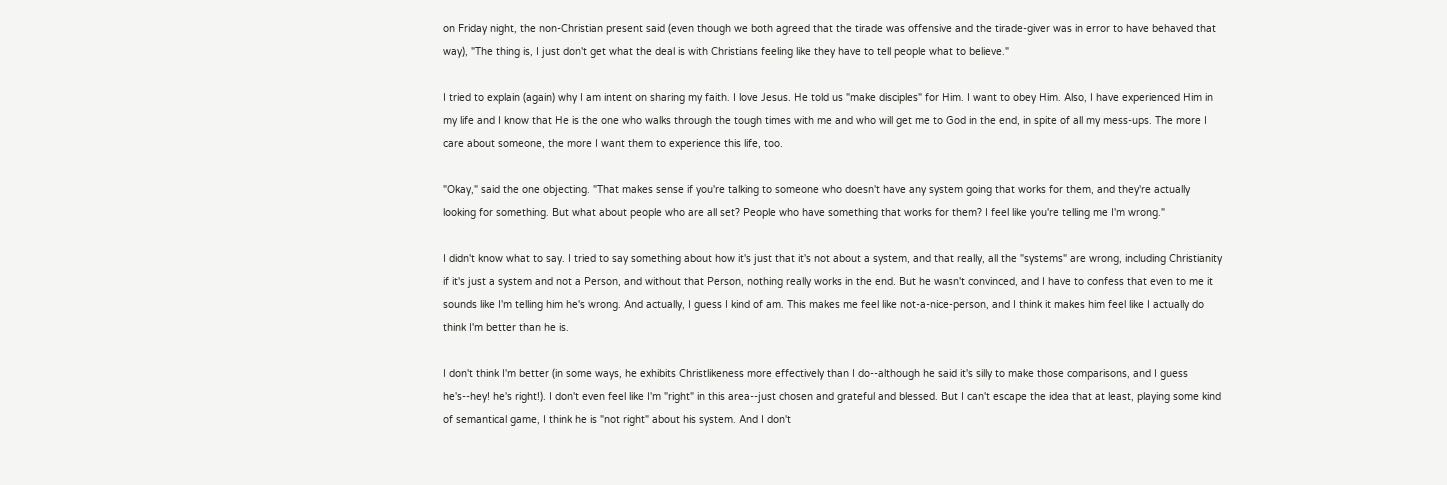on Friday night, the non-Christian present said (even though we both agreed that the tirade was offensive and the tirade-giver was in error to have behaved that way), "The thing is, I just don't get what the deal is with Christians feeling like they have to tell people what to believe."

I tried to explain (again) why I am intent on sharing my faith. I love Jesus. He told us "make disciples" for Him. I want to obey Him. Also, I have experienced Him in my life and I know that He is the one who walks through the tough times with me and who will get me to God in the end, in spite of all my mess-ups. The more I care about someone, the more I want them to experience this life, too.

"Okay," said the one objecting. "That makes sense if you're talking to someone who doesn't have any system going that works for them, and they're actually looking for something. But what about people who are all set? People who have something that works for them? I feel like you're telling me I'm wrong."

I didn't know what to say. I tried to say something about how it's just that it's not about a system, and that really, all the "systems" are wrong, including Christianity if it's just a system and not a Person, and without that Person, nothing really works in the end. But he wasn't convinced, and I have to confess that even to me it sounds like I'm telling him he's wrong. And actually, I guess I kind of am. This makes me feel like not-a-nice-person, and I think it makes him feel like I actually do think I'm better than he is.

I don't think I'm better (in some ways, he exhibits Christlikeness more effectively than I do--although he said it's silly to make those comparisons, and I guess he's--hey! he's right!). I don't even feel like I'm "right" in this area--just chosen and grateful and blessed. But I can't escape the idea that at least, playing some kind of semantical game, I think he is "not right" about his system. And I don't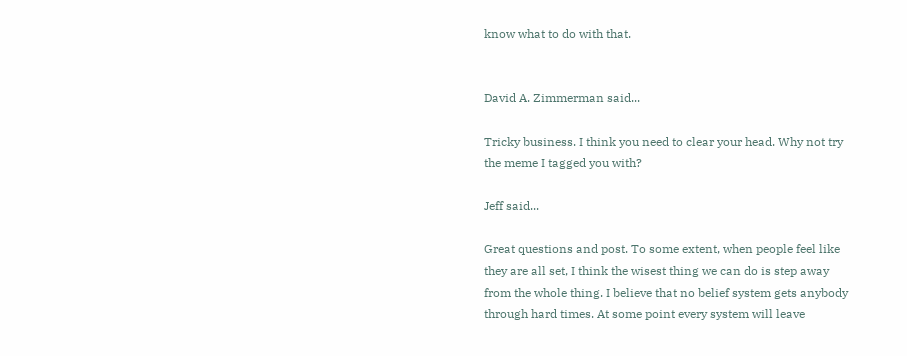know what to do with that.


David A. Zimmerman said...

Tricky business. I think you need to clear your head. Why not try the meme I tagged you with?

Jeff said...

Great questions and post. To some extent, when people feel like they are all set, I think the wisest thing we can do is step away from the whole thing. I believe that no belief system gets anybody through hard times. At some point every system will leave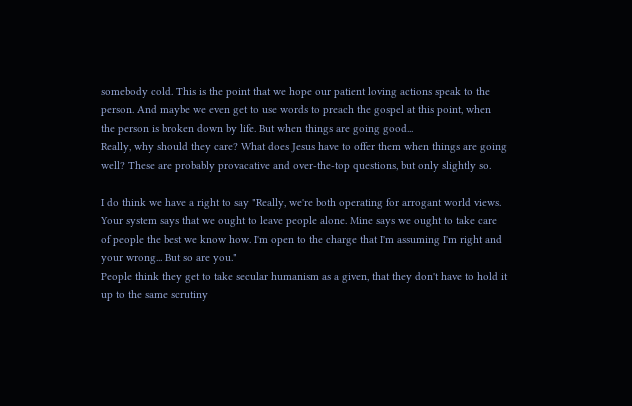somebody cold. This is the point that we hope our patient loving actions speak to the person. And maybe we even get to use words to preach the gospel at this point, when the person is broken down by life. But when things are going good...
Really, why should they care? What does Jesus have to offer them when things are going well? These are probably provacative and over-the-top questions, but only slightly so.

I do think we have a right to say "Really, we're both operating for arrogant world views. Your system says that we ought to leave people alone. Mine says we ought to take care of people the best we know how. I'm open to the charge that I'm assuming I'm right and your wrong... But so are you."
People think they get to take secular humanism as a given, that they don't have to hold it up to the same scrutiny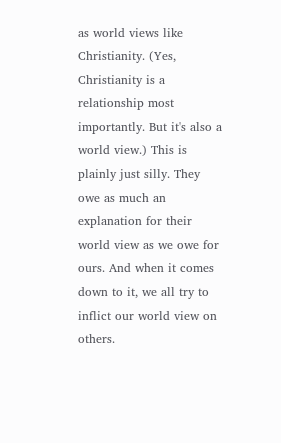as world views like Christianity. (Yes, Christianity is a relationship most importantly. But it's also a world view.) This is plainly just silly. They owe as much an explanation for their world view as we owe for ours. And when it comes down to it, we all try to inflict our world view on others.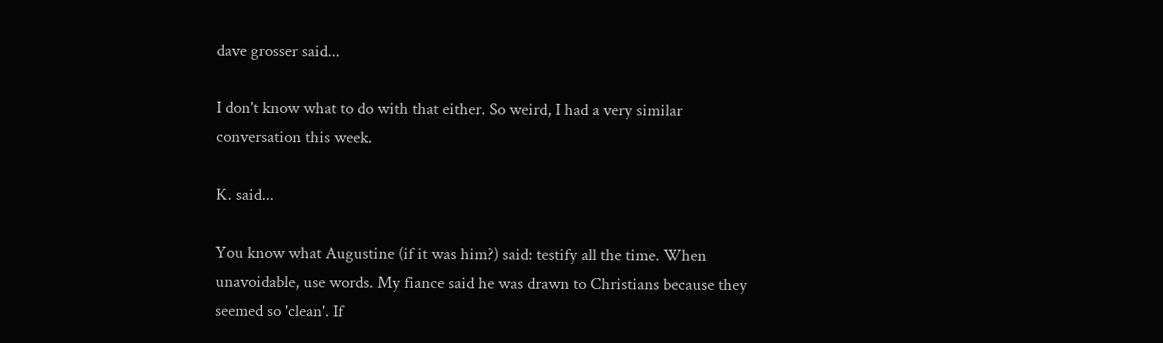dave grosser said...

I don't know what to do with that either. So weird, I had a very similar conversation this week.

K. said...

You know what Augustine (if it was him?) said: testify all the time. When unavoidable, use words. My fiance said he was drawn to Christians because they seemed so 'clean'. If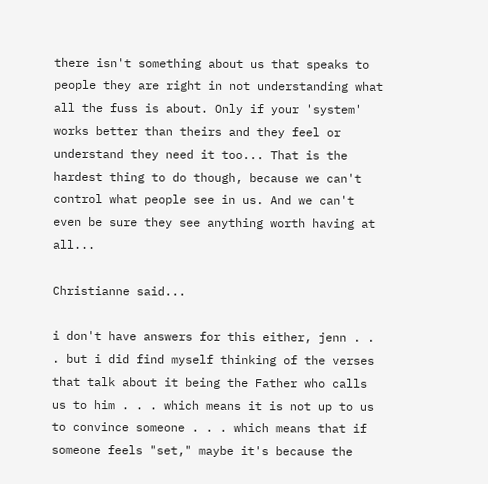there isn't something about us that speaks to people they are right in not understanding what all the fuss is about. Only if your 'system' works better than theirs and they feel or understand they need it too... That is the hardest thing to do though, because we can't control what people see in us. And we can't even be sure they see anything worth having at all...

Christianne said...

i don't have answers for this either, jenn . . . but i did find myself thinking of the verses that talk about it being the Father who calls us to him . . . which means it is not up to us to convince someone . . . which means that if someone feels "set," maybe it's because the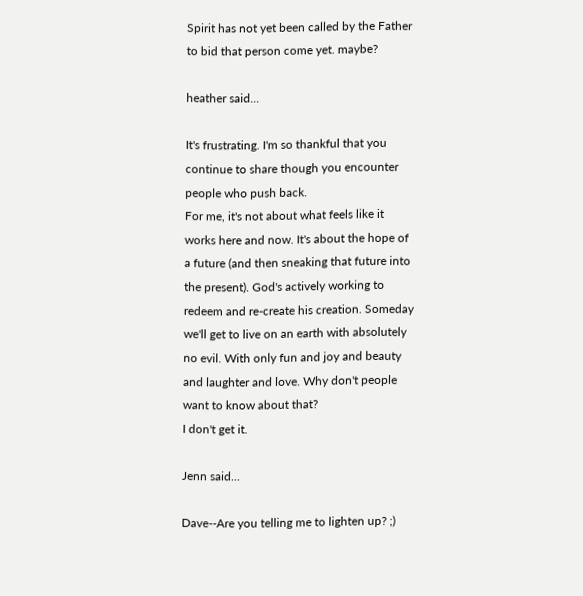Spirit has not yet been called by the Father to bid that person come yet. maybe?

heather said...

It's frustrating. I'm so thankful that you continue to share though you encounter people who push back.
For me, it's not about what feels like it works here and now. It's about the hope of a future (and then sneaking that future into the present). God's actively working to redeem and re-create his creation. Someday we'll get to live on an earth with absolutely no evil. With only fun and joy and beauty and laughter and love. Why don't people want to know about that?
I don't get it.

Jenn said...

Dave--Are you telling me to lighten up? ;)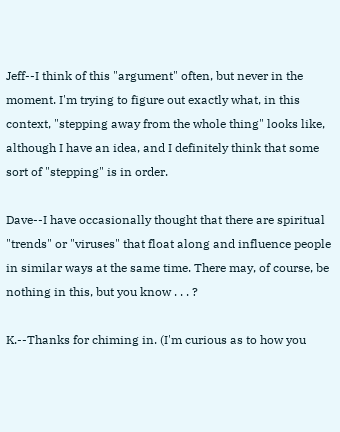Jeff--I think of this "argument" often, but never in the moment. I'm trying to figure out exactly what, in this context, "stepping away from the whole thing" looks like, although I have an idea, and I definitely think that some sort of "stepping" is in order.

Dave--I have occasionally thought that there are spiritual "trends" or "viruses" that float along and influence people in similar ways at the same time. There may, of course, be nothing in this, but you know . . . ?

K.--Thanks for chiming in. (I'm curious as to how you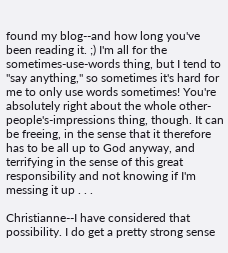found my blog--and how long you've been reading it. ;) I'm all for the sometimes-use-words thing, but I tend to "say anything," so sometimes it's hard for me to only use words sometimes! You're absolutely right about the whole other-people's-impressions thing, though. It can be freeing, in the sense that it therefore has to be all up to God anyway, and terrifying in the sense of this great responsibility and not knowing if I'm messing it up . . .

Christianne--I have considered that possibility. I do get a pretty strong sense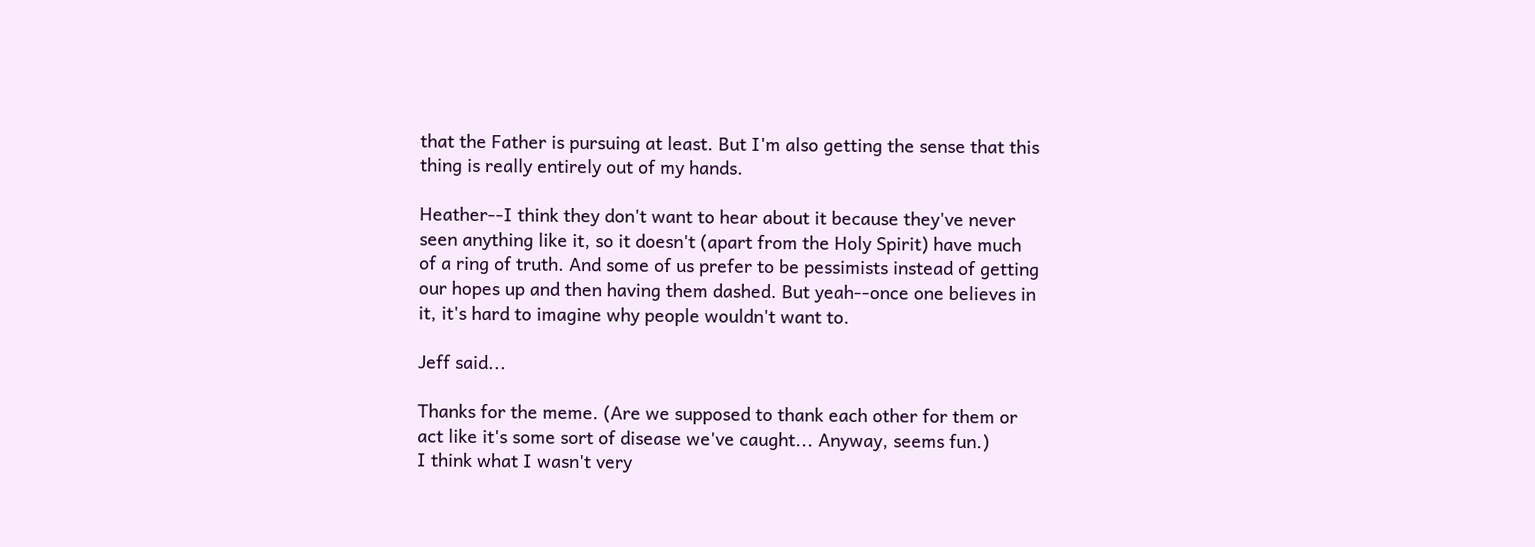that the Father is pursuing at least. But I'm also getting the sense that this thing is really entirely out of my hands.

Heather--I think they don't want to hear about it because they've never seen anything like it, so it doesn't (apart from the Holy Spirit) have much of a ring of truth. And some of us prefer to be pessimists instead of getting our hopes up and then having them dashed. But yeah--once one believes in it, it's hard to imagine why people wouldn't want to.

Jeff said...

Thanks for the meme. (Are we supposed to thank each other for them or act like it's some sort of disease we've caught... Anyway, seems fun.)
I think what I wasn't very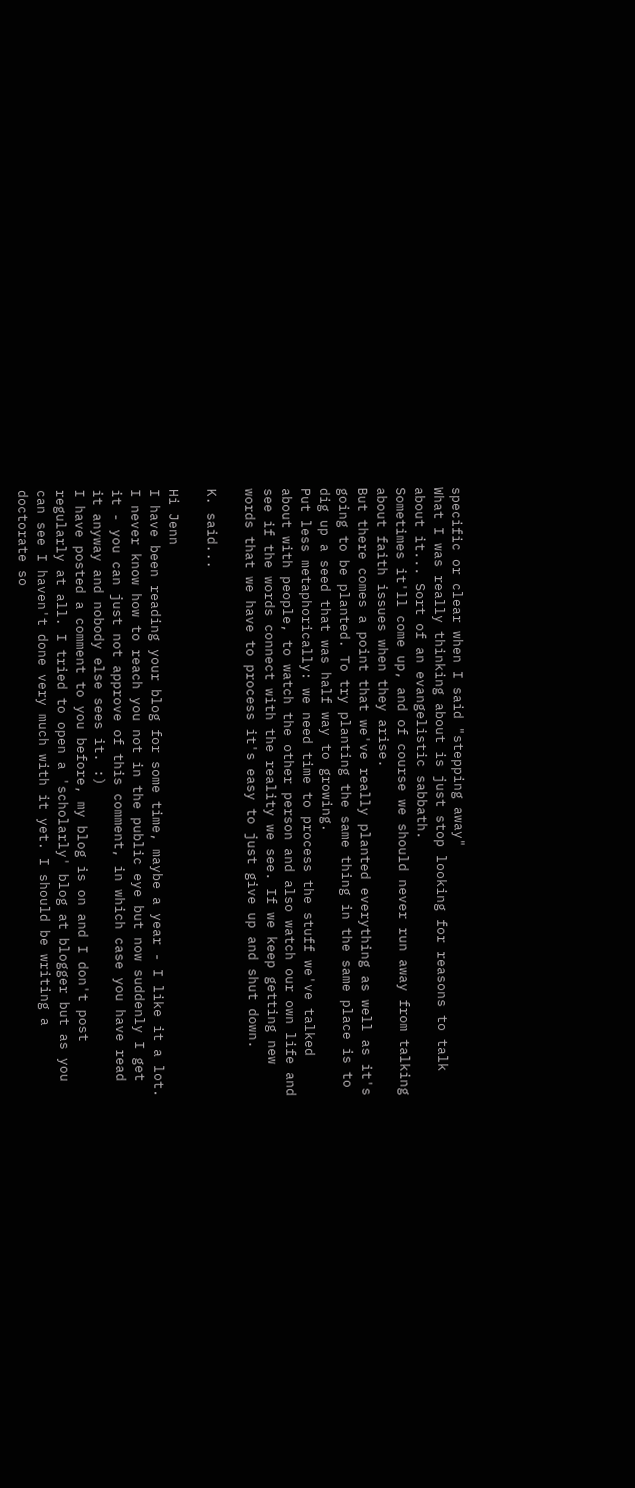specific or clear when I said "stepping away"
What I was really thinking about is just stop looking for reasons to talk about it... Sort of an evangelistic sabbath.
Sometimes it'll come up, and of course we should never run away from talking about faith issues when they arise.
But there comes a point that we've really planted everything as well as it's going to be planted. To try planting the same thing in the same place is to dig up a seed that was half way to growing.
Put less metaphorically: we need time to process the stuff we've talked about with people, to watch the other person and also watch our own life and see if the words connect with the reality we see. If we keep getting new words that we have to process it's easy to just give up and shut down.

K. said...

Hi Jenn
I have been reading your blog for some time, maybe a year - I like it a lot. I never know how to reach you not in the public eye but now suddenly I get it - you can just not approve of this comment, in which case you have read it anyway and nobody else sees it. :)
I have posted a comment to you before, my blog is on and I don't post regularly at all. I tried to open a 'scholarly' blog at blogger but as you can see I haven't done very much with it yet. I should be writing a doctorate so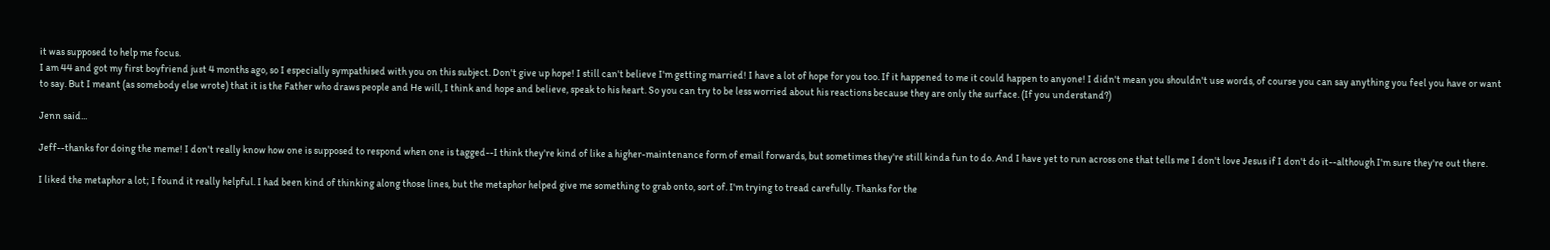it was supposed to help me focus.
I am 44 and got my first boyfriend just 4 months ago, so I especially sympathised with you on this subject. Don't give up hope! I still can't believe I'm getting married! I have a lot of hope for you too. If it happened to me it could happen to anyone! I didn't mean you shouldn't use words, of course you can say anything you feel you have or want to say. But I meant (as somebody else wrote) that it is the Father who draws people and He will, I think and hope and believe, speak to his heart. So you can try to be less worried about his reactions because they are only the surface. (If you understand?)

Jenn said...

Jeff--thanks for doing the meme! I don't really know how one is supposed to respond when one is tagged--I think they're kind of like a higher-maintenance form of email forwards, but sometimes they're still kinda fun to do. And I have yet to run across one that tells me I don't love Jesus if I don't do it--although I'm sure they're out there.

I liked the metaphor a lot; I found it really helpful. I had been kind of thinking along those lines, but the metaphor helped give me something to grab onto, sort of. I'm trying to tread carefully. Thanks for the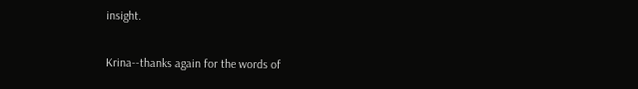insight.

Krina--thanks again for the words of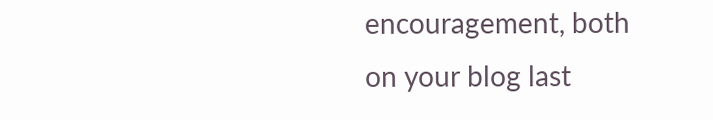encouragement, both on your blog last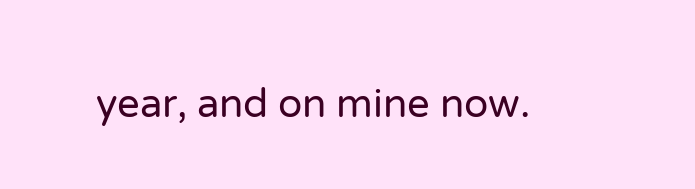year, and on mine now.